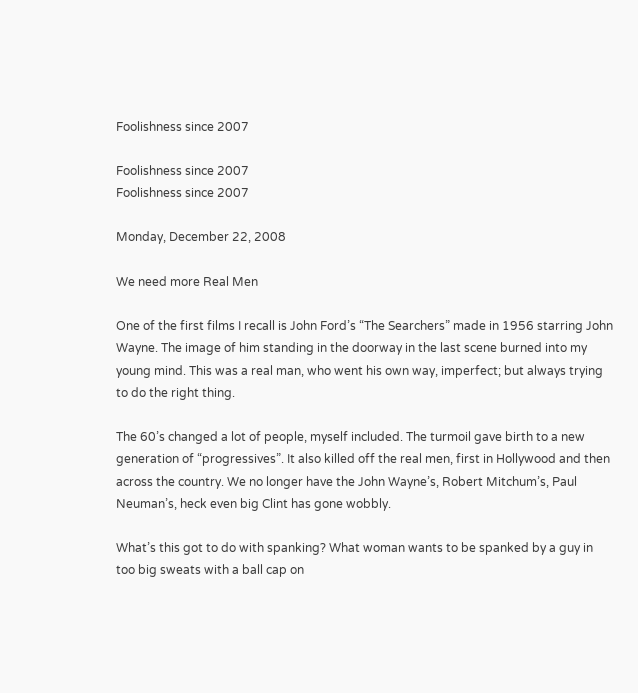Foolishness since 2007

Foolishness since 2007
Foolishness since 2007

Monday, December 22, 2008

We need more Real Men

One of the first films I recall is John Ford’s “The Searchers” made in 1956 starring John Wayne. The image of him standing in the doorway in the last scene burned into my young mind. This was a real man, who went his own way, imperfect; but always trying to do the right thing.

The 60’s changed a lot of people, myself included. The turmoil gave birth to a new generation of “progressives”. It also killed off the real men, first in Hollywood and then across the country. We no longer have the John Wayne’s, Robert Mitchum’s, Paul Neuman’s, heck even big Clint has gone wobbly.

What’s this got to do with spanking? What woman wants to be spanked by a guy in too big sweats with a ball cap on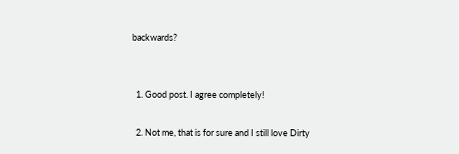backwards?


  1. Good post. I agree completely!

  2. Not me, that is for sure and I still love Dirty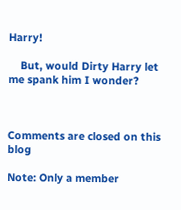Harry!

    But, would Dirty Harry let me spank him I wonder?



Comments are closed on this blog

Note: Only a member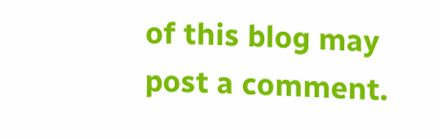of this blog may post a comment.